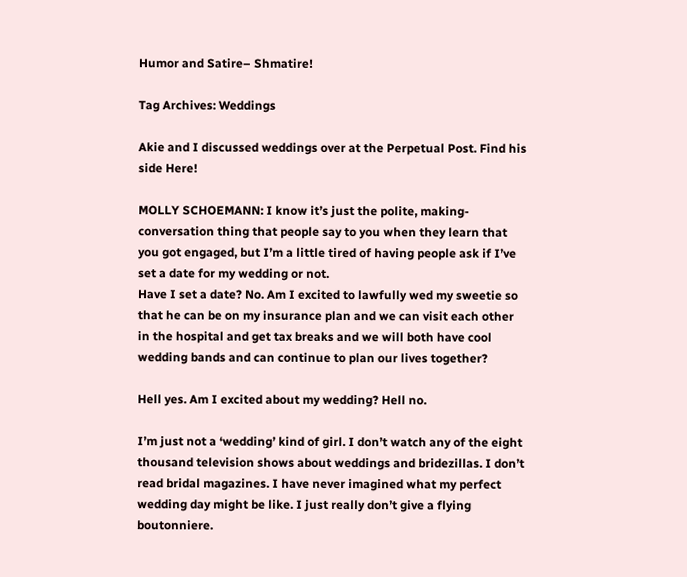Humor and Satire– Shmatire!

Tag Archives: Weddings

Akie and I discussed weddings over at the Perpetual Post. Find his side Here!

MOLLY SCHOEMANN: I know it’s just the polite, making-conversation thing that people say to you when they learn that you got engaged, but I’m a little tired of having people ask if I’ve set a date for my wedding or not.
Have I set a date? No. Am I excited to lawfully wed my sweetie so that he can be on my insurance plan and we can visit each other in the hospital and get tax breaks and we will both have cool wedding bands and can continue to plan our lives together?

Hell yes. Am I excited about my wedding? Hell no.

I’m just not a ‘wedding’ kind of girl. I don’t watch any of the eight thousand television shows about weddings and bridezillas. I don’t read bridal magazines. I have never imagined what my perfect wedding day might be like. I just really don’t give a flying boutonniere.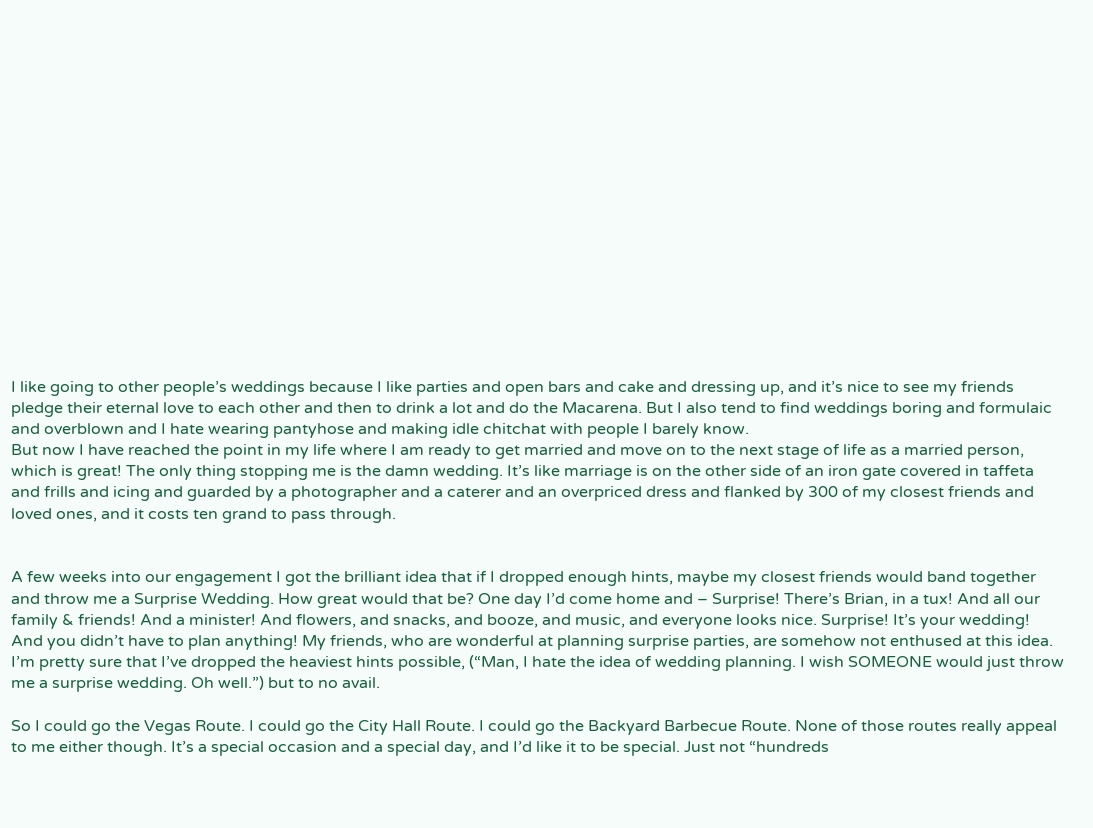I like going to other people’s weddings because I like parties and open bars and cake and dressing up, and it’s nice to see my friends pledge their eternal love to each other and then to drink a lot and do the Macarena. But I also tend to find weddings boring and formulaic and overblown and I hate wearing pantyhose and making idle chitchat with people I barely know.
But now I have reached the point in my life where I am ready to get married and move on to the next stage of life as a married person, which is great! The only thing stopping me is the damn wedding. It’s like marriage is on the other side of an iron gate covered in taffeta and frills and icing and guarded by a photographer and a caterer and an overpriced dress and flanked by 300 of my closest friends and loved ones, and it costs ten grand to pass through.


A few weeks into our engagement I got the brilliant idea that if I dropped enough hints, maybe my closest friends would band together and throw me a Surprise Wedding. How great would that be? One day I’d come home and – Surprise! There’s Brian, in a tux! And all our family & friends! And a minister! And flowers, and snacks, and booze, and music, and everyone looks nice. Surprise! It’s your wedding! And you didn’t have to plan anything! My friends, who are wonderful at planning surprise parties, are somehow not enthused at this idea. I’m pretty sure that I’ve dropped the heaviest hints possible, (“Man, I hate the idea of wedding planning. I wish SOMEONE would just throw me a surprise wedding. Oh well.”) but to no avail.

So I could go the Vegas Route. I could go the City Hall Route. I could go the Backyard Barbecue Route. None of those routes really appeal to me either though. It’s a special occasion and a special day, and I’d like it to be special. Just not “hundreds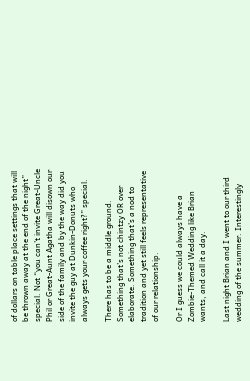of dollars on table place settings that will be thrown away at the end of the night” special. Not “you can’t invite Great-Uncle Phil or Great-Aunt Agatha will disown our side of the family and by the way did you invite the guy at Dunkin-Donuts who always gets your coffee right?” special.

There has to be a middle ground. Something that’s not chintzy OR over elaborate. Something that’s a nod to tradition and yet still feels representative of our relationship.

Or I guess we could always have a Zombie-Themed Wedding like Brian wants, and call it a day.

Last night Brian and I went to our third wedding of the summer. Interestingly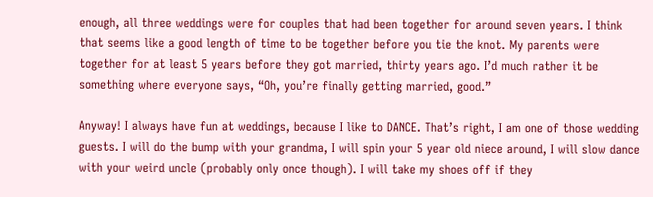enough, all three weddings were for couples that had been together for around seven years. I think that seems like a good length of time to be together before you tie the knot. My parents were together for at least 5 years before they got married, thirty years ago. I’d much rather it be something where everyone says, “Oh, you’re finally getting married, good.”

Anyway! I always have fun at weddings, because I like to DANCE. That’s right, I am one of those wedding guests. I will do the bump with your grandma, I will spin your 5 year old niece around, I will slow dance with your weird uncle (probably only once though). I will take my shoes off if they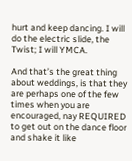hurt and keep dancing. I will do the electric slide, the Twist; I will YMCA.

And that’s the great thing about weddings, is that they are perhaps one of the few times when you are encouraged, nay REQUIRED to get out on the dance floor and shake it like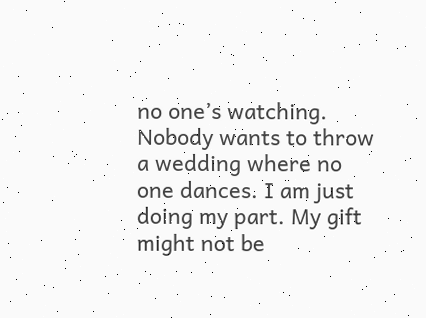no one’s watching. Nobody wants to throw a wedding where no one dances. I am just doing my part. My gift might not be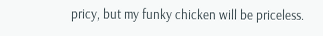pricy, but my funky chicken will be priceless.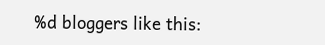%d bloggers like this: